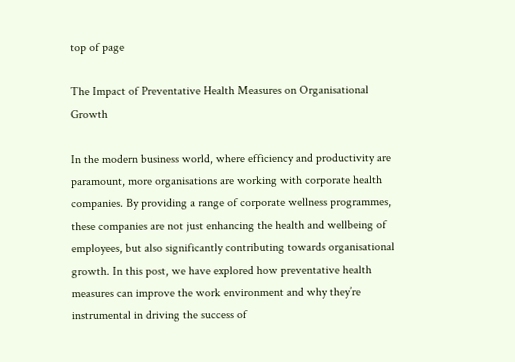top of page

The Impact of Preventative Health Measures on Organisational Growth

In the modern business world, where efficiency and productivity are paramount, more organisations are working with corporate health companies. By providing a range of corporate wellness programmes, these companies are not just enhancing the health and wellbeing of employees, but also significantly contributing towards organisational growth. In this post, we have explored how preventative health measures can improve the work environment and why they’re instrumental in driving the success of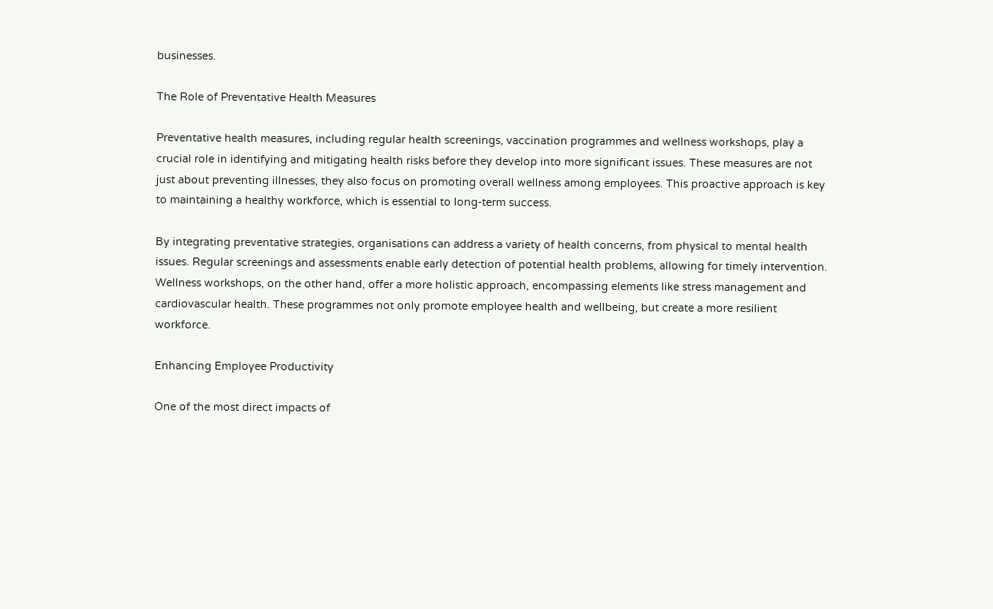businesses.

The Role of Preventative Health Measures

Preventative health measures, including regular health screenings, vaccination programmes and wellness workshops, play a crucial role in identifying and mitigating health risks before they develop into more significant issues. These measures are not just about preventing illnesses, they also focus on promoting overall wellness among employees. This proactive approach is key to maintaining a healthy workforce, which is essential to long-term success.

By integrating preventative strategies, organisations can address a variety of health concerns, from physical to mental health issues. Regular screenings and assessments enable early detection of potential health problems, allowing for timely intervention. Wellness workshops, on the other hand, offer a more holistic approach, encompassing elements like stress management and cardiovascular health. These programmes not only promote employee health and wellbeing, but create a more resilient workforce.

Enhancing Employee Productivity

One of the most direct impacts of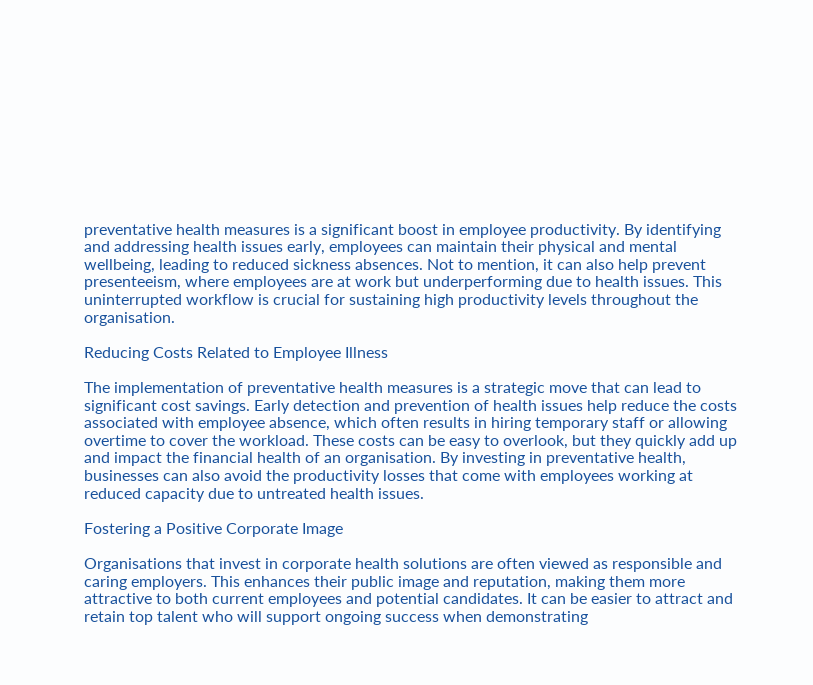preventative health measures is a significant boost in employee productivity. By identifying and addressing health issues early, employees can maintain their physical and mental wellbeing, leading to reduced sickness absences. Not to mention, it can also help prevent presenteeism, where employees are at work but underperforming due to health issues. This uninterrupted workflow is crucial for sustaining high productivity levels throughout the organisation.

Reducing Costs Related to Employee Illness

The implementation of preventative health measures is a strategic move that can lead to significant cost savings. Early detection and prevention of health issues help reduce the costs associated with employee absence, which often results in hiring temporary staff or allowing overtime to cover the workload. These costs can be easy to overlook, but they quickly add up and impact the financial health of an organisation. By investing in preventative health, businesses can also avoid the productivity losses that come with employees working at reduced capacity due to untreated health issues.

Fostering a Positive Corporate Image

Organisations that invest in corporate health solutions are often viewed as responsible and caring employers. This enhances their public image and reputation, making them more attractive to both current employees and potential candidates. It can be easier to attract and retain top talent who will support ongoing success when demonstrating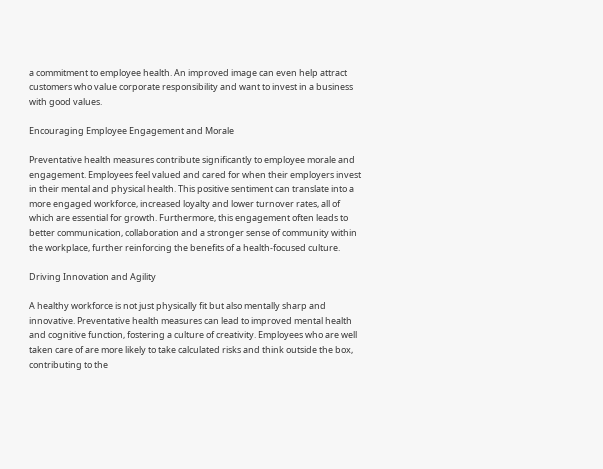a commitment to employee health. An improved image can even help attract customers who value corporate responsibility and want to invest in a business with good values.

Encouraging Employee Engagement and Morale

Preventative health measures contribute significantly to employee morale and engagement. Employees feel valued and cared for when their employers invest in their mental and physical health. This positive sentiment can translate into a more engaged workforce, increased loyalty and lower turnover rates, all of which are essential for growth. Furthermore, this engagement often leads to better communication, collaboration and a stronger sense of community within the workplace, further reinforcing the benefits of a health-focused culture.

Driving Innovation and Agility

A healthy workforce is not just physically fit but also mentally sharp and innovative. Preventative health measures can lead to improved mental health and cognitive function, fostering a culture of creativity. Employees who are well taken care of are more likely to take calculated risks and think outside the box, contributing to the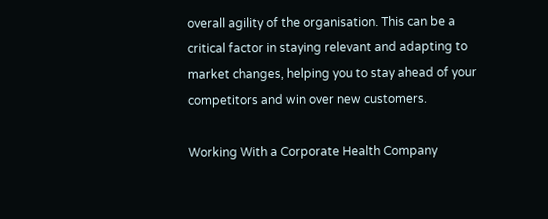overall agility of the organisation. This can be a critical factor in staying relevant and adapting to market changes, helping you to stay ahead of your competitors and win over new customers.

Working With a Corporate Health Company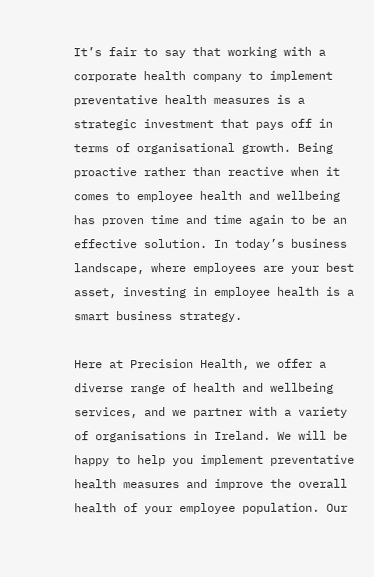It’s fair to say that working with a corporate health company to implement preventative health measures is a strategic investment that pays off in terms of organisational growth. Being proactive rather than reactive when it comes to employee health and wellbeing has proven time and time again to be an effective solution. In today’s business landscape, where employees are your best asset, investing in employee health is a smart business strategy.

Here at Precision Health, we offer a diverse range of health and wellbeing services, and we partner with a variety of organisations in Ireland. We will be happy to help you implement preventative health measures and improve the overall health of your employee population. Our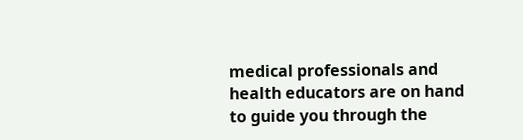medical professionals and health educators are on hand to guide you through the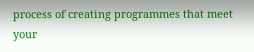process of creating programmes that meet your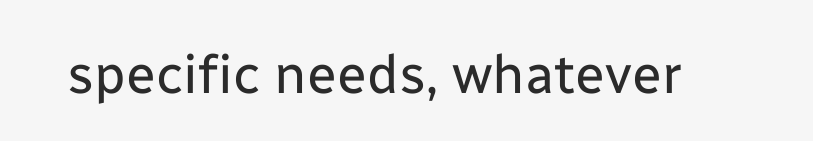specific needs, whatever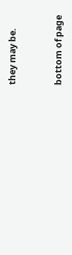they may be.


bottom of page